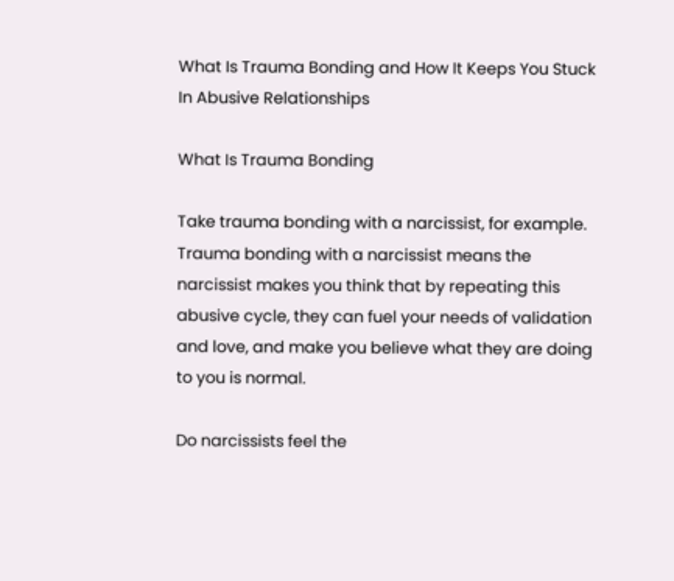What Is Trauma Bonding and How It Keeps You Stuck In Abusive Relationships

What Is Trauma Bonding

Take trauma bonding with a narcissist, for example. Trauma bonding with a narcissist means the narcissist makes you think that by repeating this abusive cycle, they can fuel your needs of validation and love, and make you believe what they are doing to you is normal.

Do narcissists feel the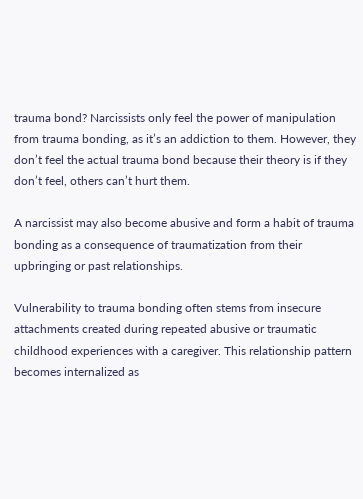trauma bond? Narcissists only feel the power of manipulation from trauma bonding, as it’s an addiction to them. However, they don’t feel the actual trauma bond because their theory is if they don’t feel, others can’t hurt them.

A narcissist may also become abusive and form a habit of trauma bonding as a consequence of traumatization from their upbringing or past relationships.

Vulnerability to trauma bonding often stems from insecure attachments created during repeated abusive or traumatic childhood experiences with a caregiver. This relationship pattern becomes internalized as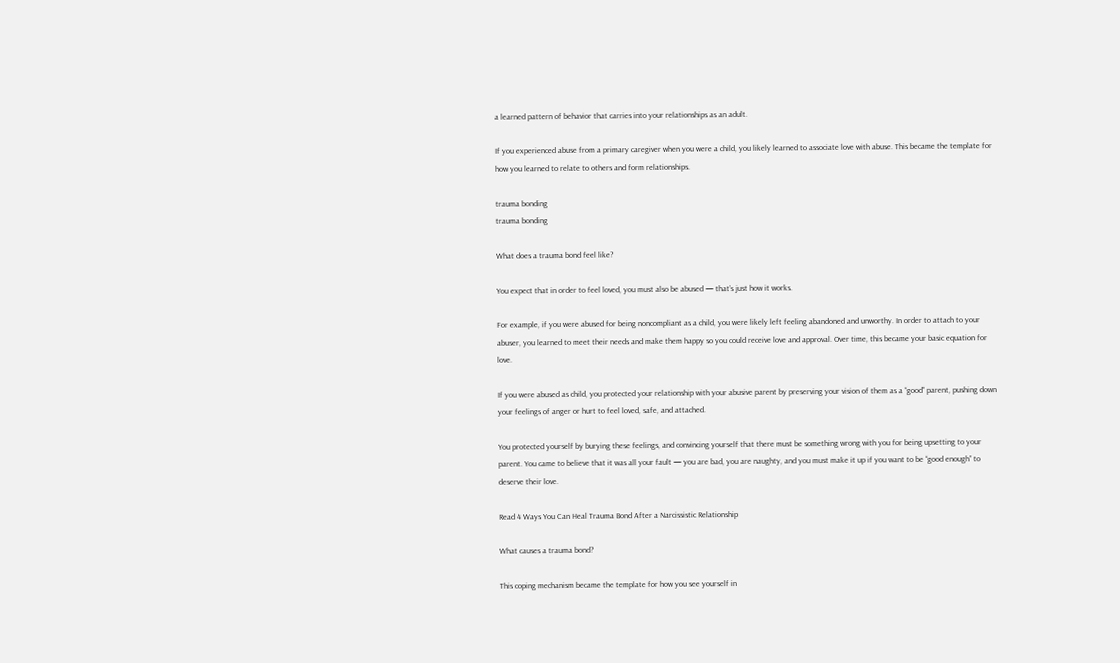a learned pattern of behavior that carries into your relationships as an adult.

If you experienced abuse from a primary caregiver when you were a child, you likely learned to associate love with abuse. This became the template for how you learned to relate to others and form relationships.

trauma bonding
trauma bonding

What does a trauma bond feel like?

You expect that in order to feel loved, you must also be abused — that’s just how it works.

For example, if you were abused for being noncompliant as a child, you were likely left feeling abandoned and unworthy. In order to attach to your abuser, you learned to meet their needs and make them happy so you could receive love and approval. Over time, this became your basic equation for love.

If you were abused as child, you protected your relationship with your abusive parent by preserving your vision of them as a “good” parent, pushing down your feelings of anger or hurt to feel loved, safe, and attached.

You protected yourself by burying these feelings, and convincing yourself that there must be something wrong with you for being upsetting to your parent. You came to believe that it was all your fault — you are bad, you are naughty, and you must make it up if you want to be “good enough” to deserve their love.

Read 4 Ways You Can Heal Trauma Bond After a Narcissistic Relationship

What causes a trauma bond?

This coping mechanism became the template for how you see yourself in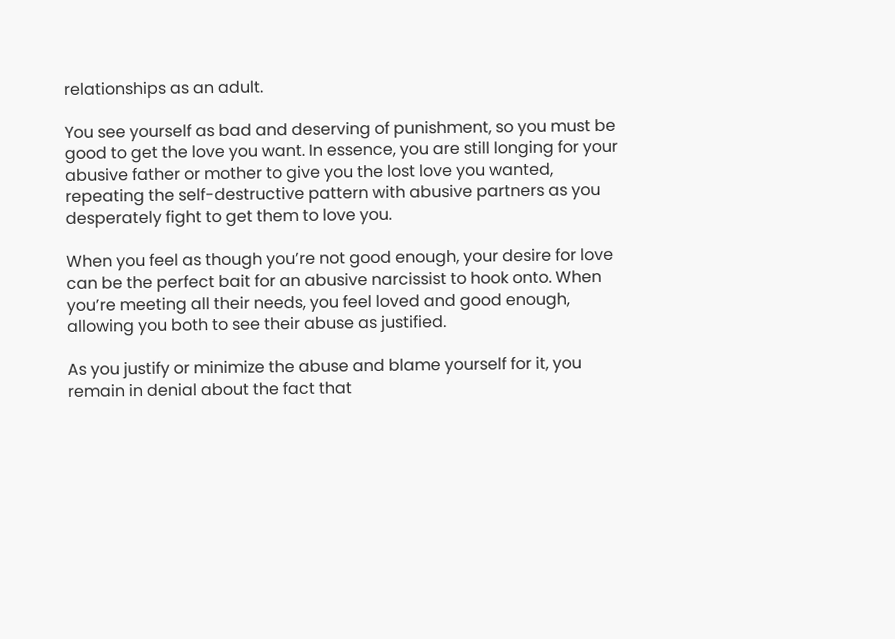relationships as an adult.

You see yourself as bad and deserving of punishment, so you must be good to get the love you want. In essence, you are still longing for your abusive father or mother to give you the lost love you wanted, repeating the self-destructive pattern with abusive partners as you desperately fight to get them to love you.

When you feel as though you’re not good enough, your desire for love can be the perfect bait for an abusive narcissist to hook onto. When you’re meeting all their needs, you feel loved and good enough, allowing you both to see their abuse as justified.

As you justify or minimize the abuse and blame yourself for it, you remain in denial about the fact that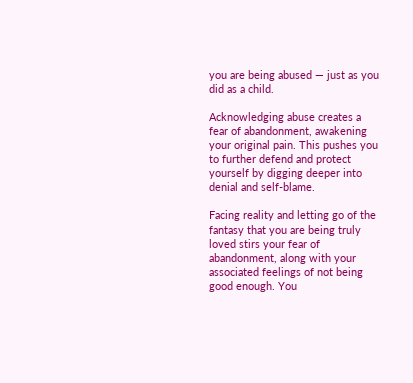you are being abused — just as you did as a child.

Acknowledging abuse creates a fear of abandonment, awakening your original pain. This pushes you to further defend and protect yourself by digging deeper into denial and self-blame.

Facing reality and letting go of the fantasy that you are being truly loved stirs your fear of abandonment, along with your associated feelings of not being good enough. You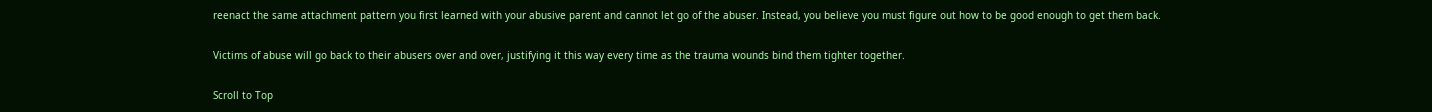reenact the same attachment pattern you first learned with your abusive parent and cannot let go of the abuser. Instead, you believe you must figure out how to be good enough to get them back.

Victims of abuse will go back to their abusers over and over, justifying it this way every time as the trauma wounds bind them tighter together.

Scroll to Top